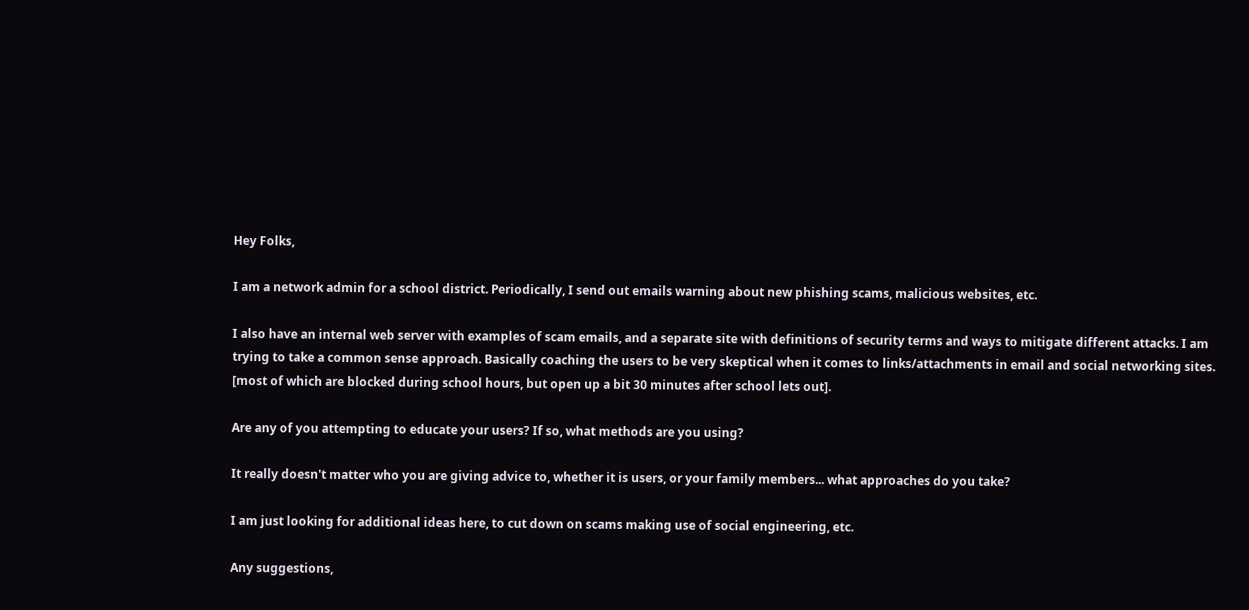Hey Folks,

I am a network admin for a school district. Periodically, I send out emails warning about new phishing scams, malicious websites, etc.

I also have an internal web server with examples of scam emails, and a separate site with definitions of security terms and ways to mitigate different attacks. I am trying to take a common sense approach. Basically coaching the users to be very skeptical when it comes to links/attachments in email and social networking sites. [most of which are blocked during school hours, but open up a bit 30 minutes after school lets out].

Are any of you attempting to educate your users? If so, what methods are you using?

It really doesn't matter who you are giving advice to, whether it is users, or your family members... what approaches do you take?

I am just looking for additional ideas here, to cut down on scams making use of social engineering, etc.

Any suggestions,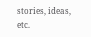stories, ideas, etc.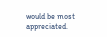would be most appreciated.